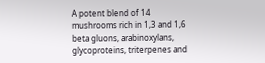A potent blend of 14 mushrooms rich in 1,3 and 1,6 beta gluons, arabinoxylans, glycoproteins, triterpenes and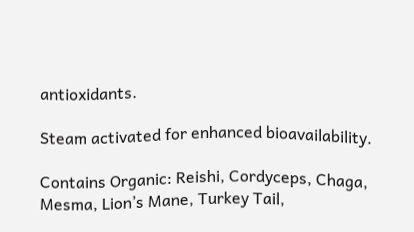antioxidants.

Steam activated for enhanced bioavailability.

Contains Organic: Reishi, Cordyceps, Chaga, Mesma, Lion’s Mane, Turkey Tail,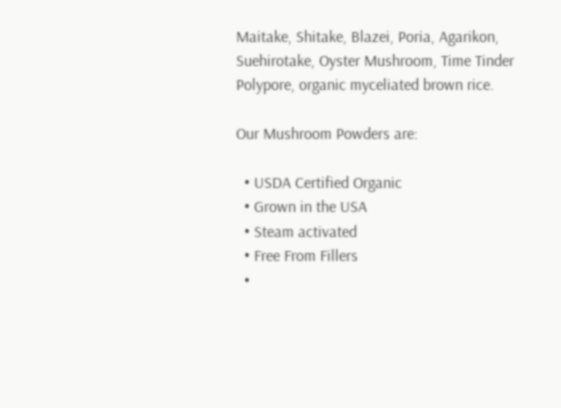Maitake, Shitake, Blazei, Poria, Agarikon, Suehirotake, Oyster Mushroom, Time Tinder Polypore, organic myceliated brown rice.

Our Mushroom Powders are:

  • USDA Certified Organic
  • Grown in the USA
  • Steam activated
  • Free From Fillers
  •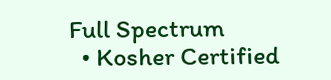Full Spectrum
  • Kosher Certified